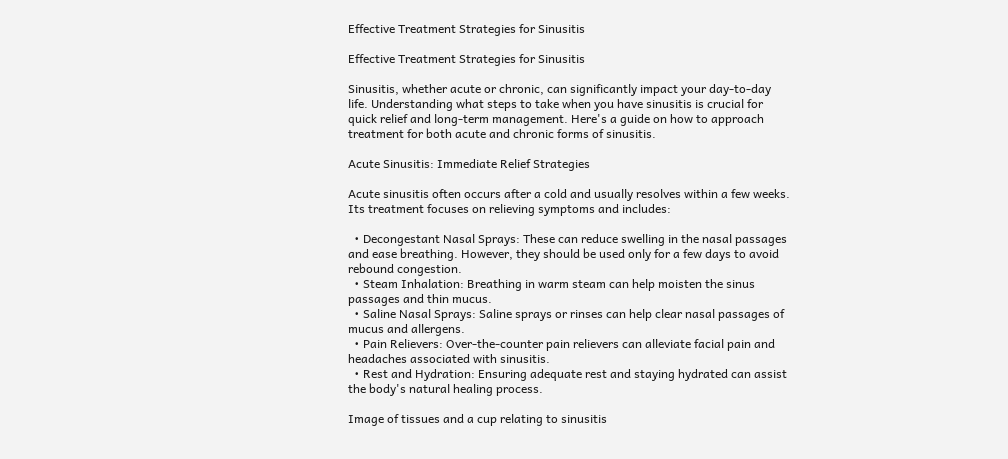Effective Treatment Strategies for Sinusitis

Effective Treatment Strategies for Sinusitis

Sinusitis, whether acute or chronic, can significantly impact your day-to-day life. Understanding what steps to take when you have sinusitis is crucial for quick relief and long-term management. Here's a guide on how to approach treatment for both acute and chronic forms of sinusitis.

Acute Sinusitis: Immediate Relief Strategies

Acute sinusitis often occurs after a cold and usually resolves within a few weeks. Its treatment focuses on relieving symptoms and includes:

  • Decongestant Nasal Sprays: These can reduce swelling in the nasal passages and ease breathing. However, they should be used only for a few days to avoid rebound congestion.
  • Steam Inhalation: Breathing in warm steam can help moisten the sinus passages and thin mucus.
  • Saline Nasal Sprays: Saline sprays or rinses can help clear nasal passages of mucus and allergens.
  • Pain Relievers: Over-the-counter pain relievers can alleviate facial pain and headaches associated with sinusitis.
  • Rest and Hydration: Ensuring adequate rest and staying hydrated can assist the body's natural healing process.

Image of tissues and a cup relating to sinusitis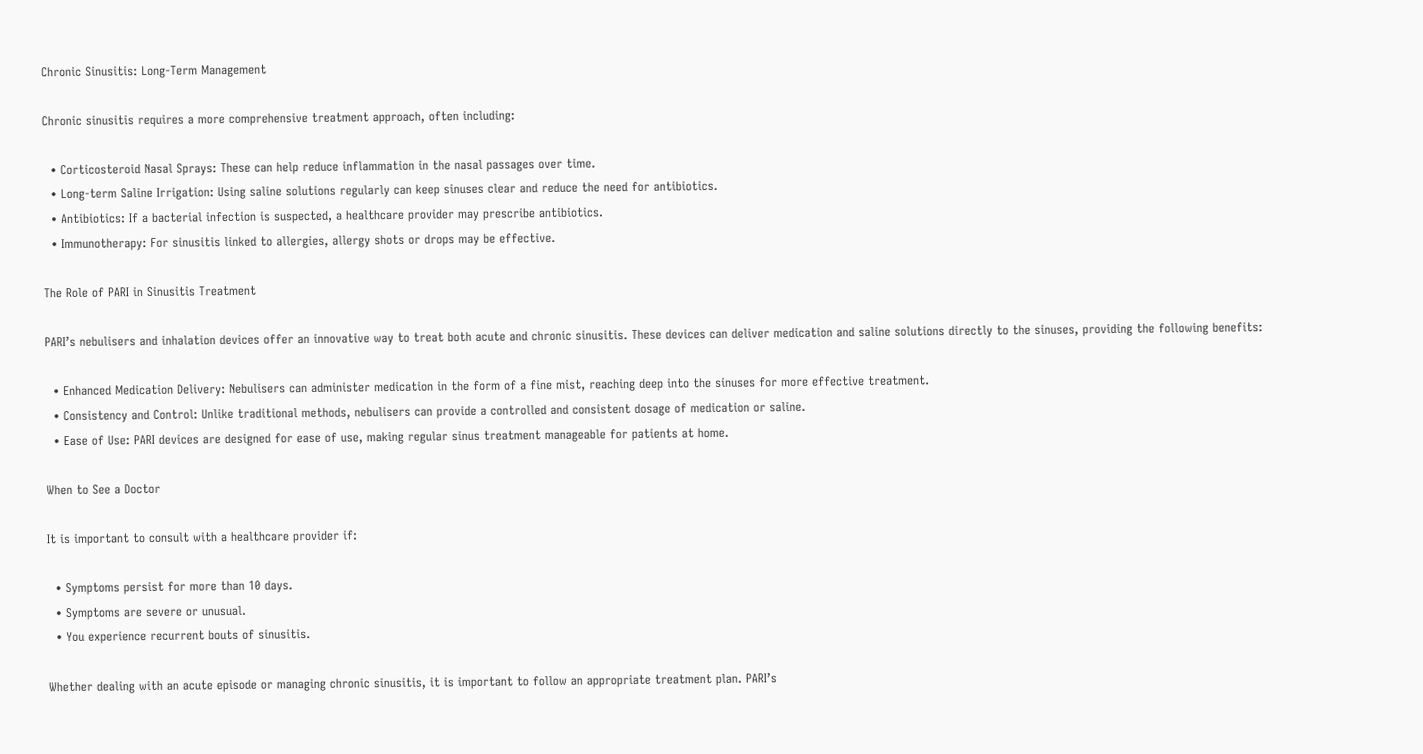Chronic Sinusitis: Long-Term Management

Chronic sinusitis requires a more comprehensive treatment approach, often including:

  • Corticosteroid Nasal Sprays: These can help reduce inflammation in the nasal passages over time.
  • Long-term Saline Irrigation: Using saline solutions regularly can keep sinuses clear and reduce the need for antibiotics.
  • Antibiotics: If a bacterial infection is suspected, a healthcare provider may prescribe antibiotics.
  • Immunotherapy: For sinusitis linked to allergies, allergy shots or drops may be effective.

The Role of PARI in Sinusitis Treatment

PARI’s nebulisers and inhalation devices offer an innovative way to treat both acute and chronic sinusitis. These devices can deliver medication and saline solutions directly to the sinuses, providing the following benefits:

  • Enhanced Medication Delivery: Nebulisers can administer medication in the form of a fine mist, reaching deep into the sinuses for more effective treatment.
  • Consistency and Control: Unlike traditional methods, nebulisers can provide a controlled and consistent dosage of medication or saline.
  • Ease of Use: PARI devices are designed for ease of use, making regular sinus treatment manageable for patients at home.

When to See a Doctor

It is important to consult with a healthcare provider if:

  • Symptoms persist for more than 10 days.
  • Symptoms are severe or unusual.
  • You experience recurrent bouts of sinusitis.

Whether dealing with an acute episode or managing chronic sinusitis, it is important to follow an appropriate treatment plan. PARI’s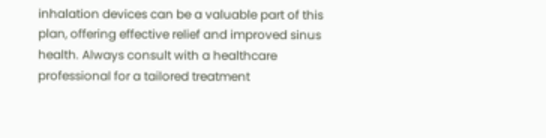inhalation devices can be a valuable part of this plan, offering effective relief and improved sinus health. Always consult with a healthcare professional for a tailored treatment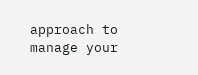approach to manage your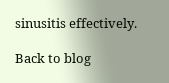sinusitis effectively.

Back to blog